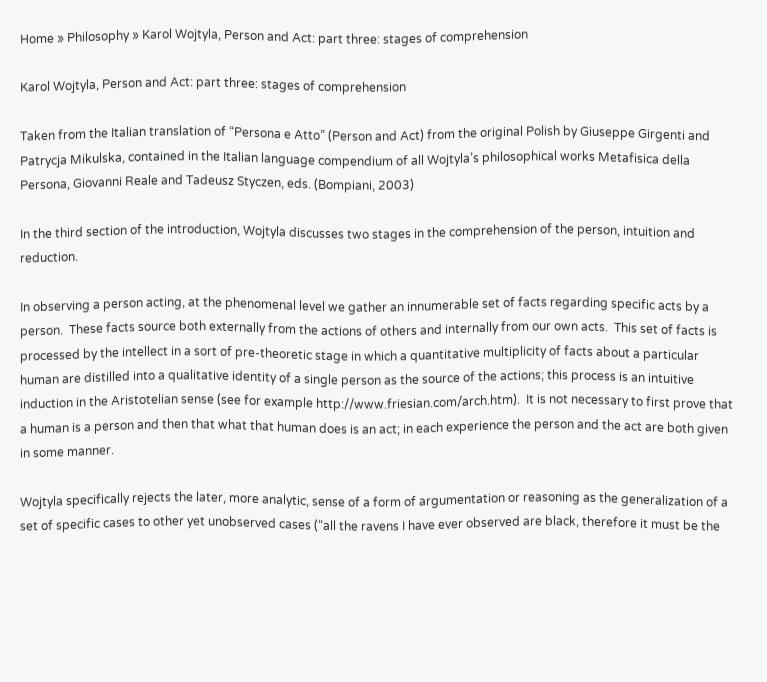Home » Philosophy » Karol Wojtyla, Person and Act: part three: stages of comprehension

Karol Wojtyla, Person and Act: part three: stages of comprehension

Taken from the Italian translation of “Persona e Atto” (Person and Act) from the original Polish by Giuseppe Girgenti and Patrycja Mikulska, contained in the Italian language compendium of all Wojtyla’s philosophical works Metafisica della Persona, Giovanni Reale and Tadeusz Styczen, eds. (Bompiani, 2003)

In the third section of the introduction, Wojtyla discusses two stages in the comprehension of the person, intuition and reduction.

In observing a person acting, at the phenomenal level we gather an innumerable set of facts regarding specific acts by a person.  These facts source both externally from the actions of others and internally from our own acts.  This set of facts is processed by the intellect in a sort of pre-theoretic stage in which a quantitative multiplicity of facts about a particular human are distilled into a qualitative identity of a single person as the source of the actions; this process is an intuitive induction in the Aristotelian sense (see for example http://www.friesian.com/arch.htm).  It is not necessary to first prove that a human is a person and then that what that human does is an act; in each experience the person and the act are both given in some manner.

Wojtyla specifically rejects the later, more analytic, sense of a form of argumentation or reasoning as the generalization of a set of specific cases to other yet unobserved cases (“all the ravens I have ever observed are black, therefore it must be the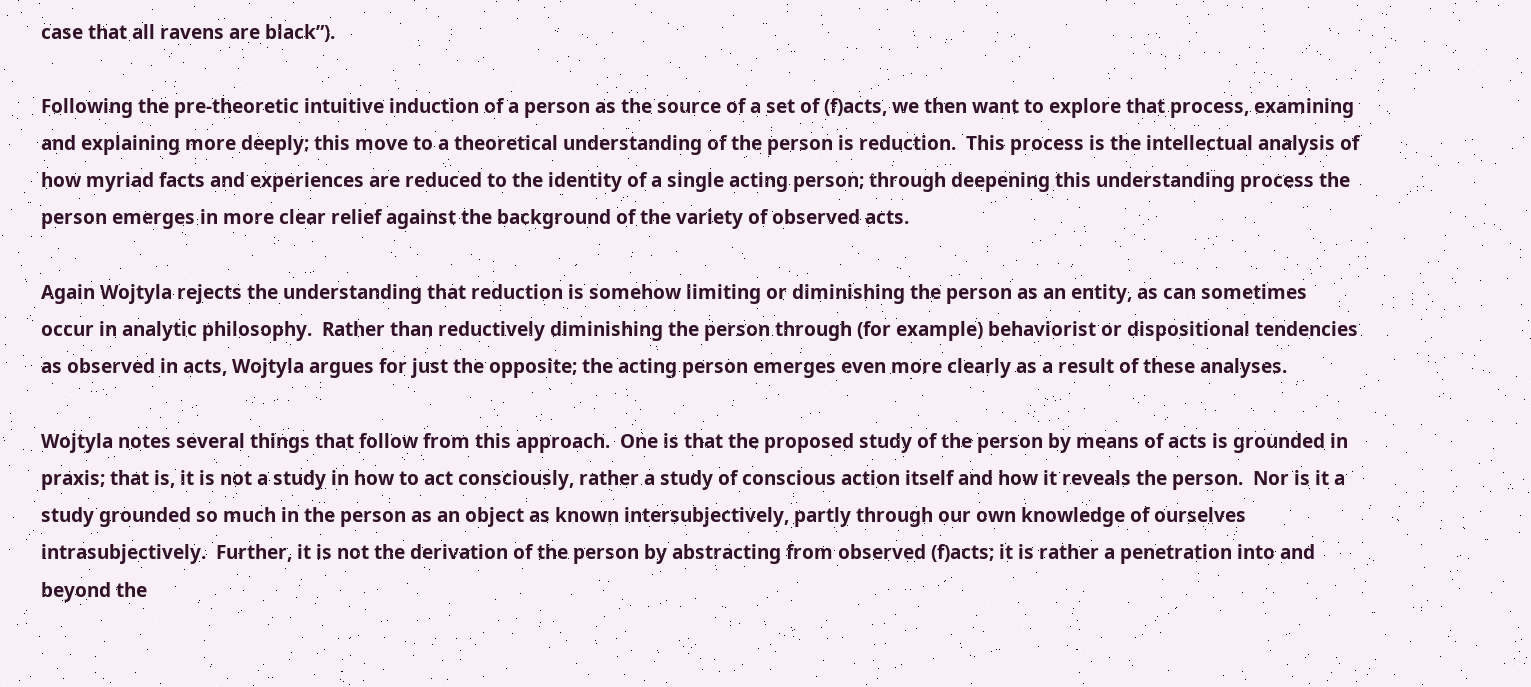case that all ravens are black”).

Following the pre-theoretic intuitive induction of a person as the source of a set of (f)acts, we then want to explore that process, examining and explaining more deeply; this move to a theoretical understanding of the person is reduction.  This process is the intellectual analysis of how myriad facts and experiences are reduced to the identity of a single acting person; through deepening this understanding process the person emerges in more clear relief against the background of the variety of observed acts.

Again Wojtyla rejects the understanding that reduction is somehow limiting or diminishing the person as an entity, as can sometimes occur in analytic philosophy.  Rather than reductively diminishing the person through (for example) behaviorist or dispositional tendencies as observed in acts, Wojtyla argues for just the opposite; the acting person emerges even more clearly as a result of these analyses.

Wojtyla notes several things that follow from this approach.  One is that the proposed study of the person by means of acts is grounded in praxis; that is, it is not a study in how to act consciously, rather a study of conscious action itself and how it reveals the person.  Nor is it a study grounded so much in the person as an object as known intersubjectively, partly through our own knowledge of ourselves intrasubjectively.  Further, it is not the derivation of the person by abstracting from observed (f)acts; it is rather a penetration into and beyond the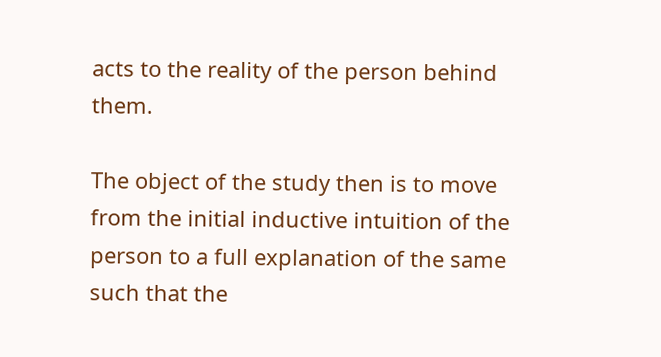acts to the reality of the person behind them.

The object of the study then is to move from the initial inductive intuition of the person to a full explanation of the same such that the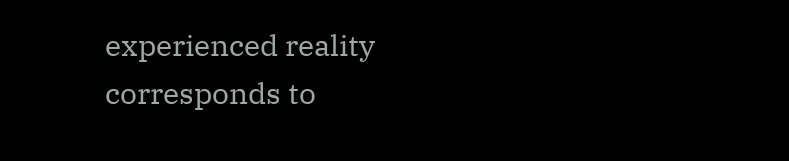experienced reality corresponds to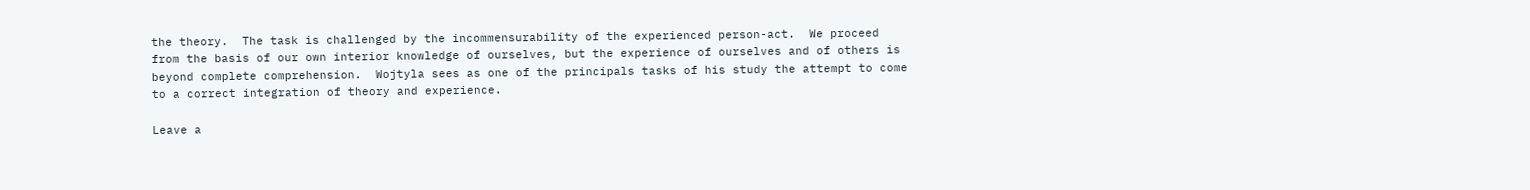the theory.  The task is challenged by the incommensurability of the experienced person-act.  We proceed from the basis of our own interior knowledge of ourselves, but the experience of ourselves and of others is beyond complete comprehension.  Wojtyla sees as one of the principals tasks of his study the attempt to come to a correct integration of theory and experience.

Leave a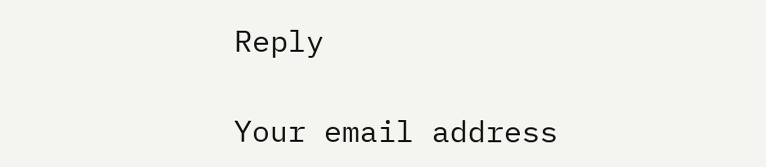Reply

Your email address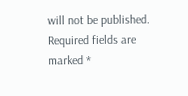will not be published. Required fields are marked *